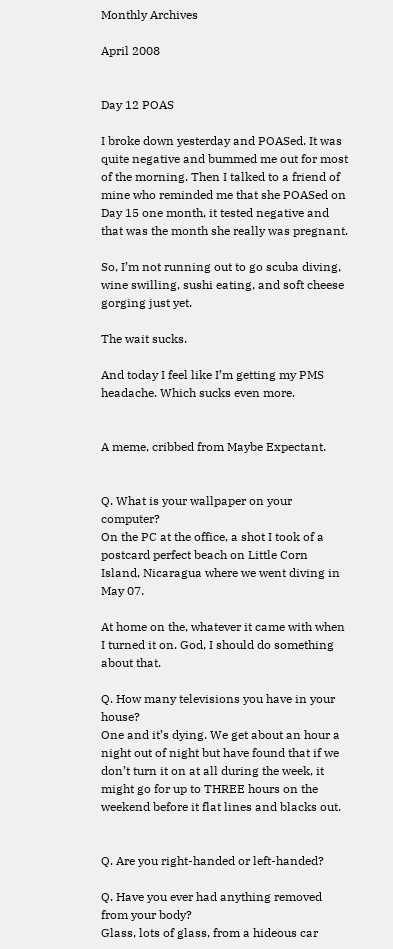Monthly Archives

April 2008


Day 12 POAS

I broke down yesterday and POASed. It was quite negative and bummed me out for most of the morning. Then I talked to a friend of mine who reminded me that she POASed on Day 15 one month, it tested negative and that was the month she really was pregnant.

So, I’m not running out to go scuba diving, wine swilling, sushi eating, and soft cheese gorging just yet.

The wait sucks.

And today I feel like I’m getting my PMS headache. Which sucks even more.


A meme, cribbed from Maybe Expectant.


Q. What is your wallpaper on your computer?
On the PC at the office, a shot I took of a postcard perfect beach on Little Corn Island, Nicaragua where we went diving in May 07.

At home on the, whatever it came with when I turned it on. God, I should do something about that.

Q. How many televisions you have in your house?
One and it’s dying. We get about an hour a night out of night but have found that if we don’t turn it on at all during the week, it might go for up to THREE hours on the weekend before it flat lines and blacks out.


Q. Are you right-handed or left-handed?

Q. Have you ever had anything removed from your body?
Glass, lots of glass, from a hideous car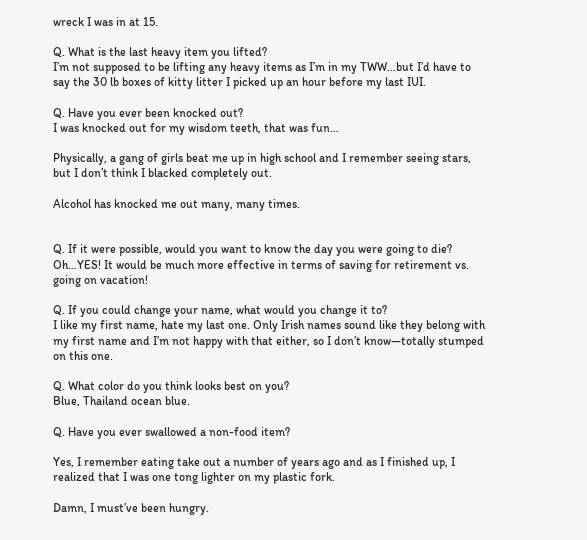wreck I was in at 15.

Q. What is the last heavy item you lifted?
I’m not supposed to be lifting any heavy items as I’m in my TWW…but I’d have to say the 30 lb boxes of kitty litter I picked up an hour before my last IUI.

Q. Have you ever been knocked out?
I was knocked out for my wisdom teeth, that was fun…

Physically, a gang of girls beat me up in high school and I remember seeing stars, but I don’t think I blacked completely out.

Alcohol has knocked me out many, many times.


Q. If it were possible, would you want to know the day you were going to die?
Oh…YES! It would be much more effective in terms of saving for retirement vs. going on vacation!

Q. If you could change your name, what would you change it to?
I like my first name, hate my last one. Only Irish names sound like they belong with my first name and I’m not happy with that either, so I don’t know—totally stumped on this one.

Q. What color do you think looks best on you?
Blue, Thailand ocean blue.

Q. Have you ever swallowed a non-food item?

Yes, I remember eating take out a number of years ago and as I finished up, I realized that I was one tong lighter on my plastic fork.

Damn, I must’ve been hungry.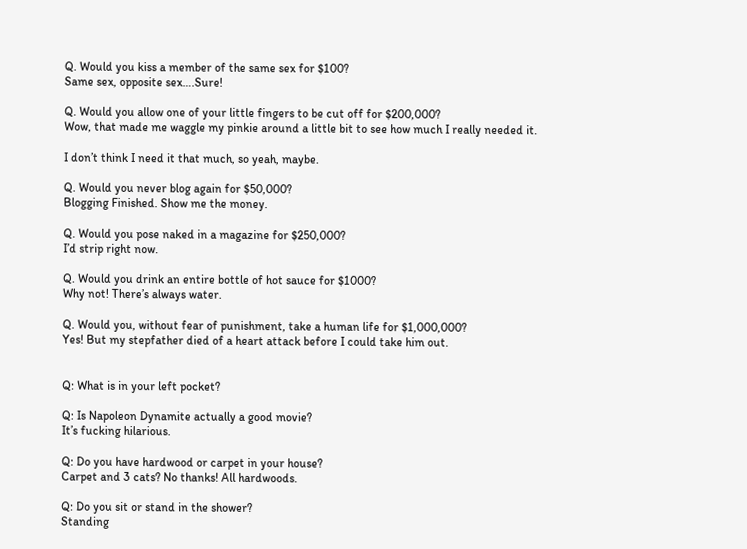Q. Would you kiss a member of the same sex for $100?
Same sex, opposite sex….Sure!

Q. Would you allow one of your little fingers to be cut off for $200,000?
Wow, that made me waggle my pinkie around a little bit to see how much I really needed it.

I don’t think I need it that much, so yeah, maybe.

Q. Would you never blog again for $50,000?
Blogging Finished. Show me the money.

Q. Would you pose naked in a magazine for $250,000?
I’d strip right now.

Q. Would you drink an entire bottle of hot sauce for $1000?
Why not! There’s always water.

Q. Would you, without fear of punishment, take a human life for $1,000,000?
Yes! But my stepfather died of a heart attack before I could take him out.


Q: What is in your left pocket?

Q: Is Napoleon Dynamite actually a good movie?
It’s fucking hilarious.

Q: Do you have hardwood or carpet in your house?
Carpet and 3 cats? No thanks! All hardwoods.

Q: Do you sit or stand in the shower?
Standing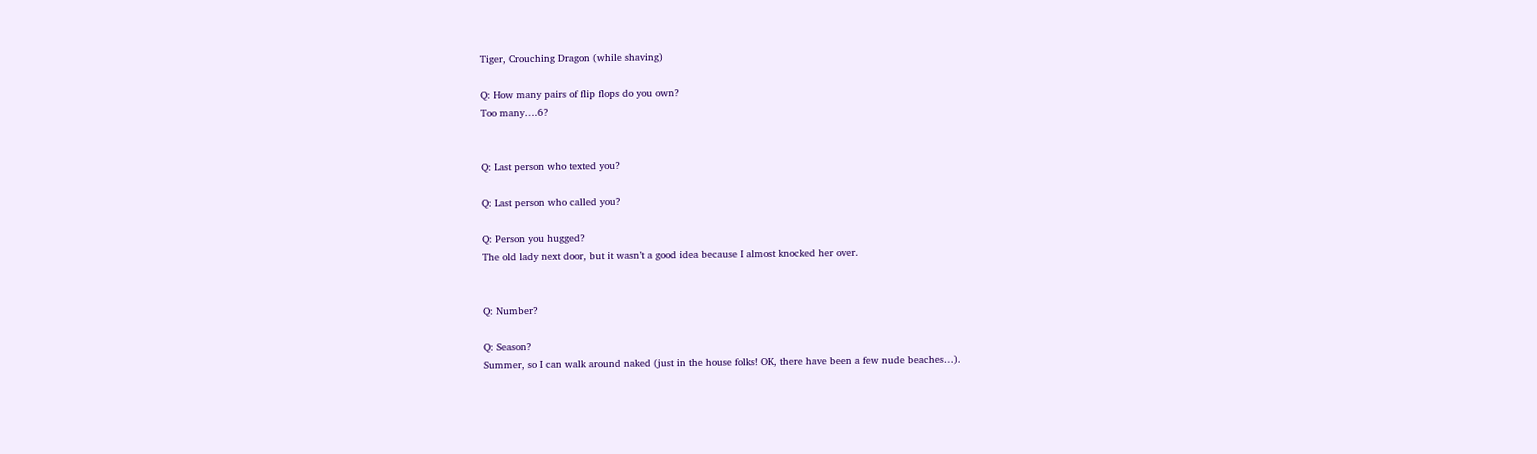Tiger, Crouching Dragon (while shaving)

Q: How many pairs of flip flops do you own?
Too many….6?


Q: Last person who texted you?

Q: Last person who called you?

Q: Person you hugged?
The old lady next door, but it wasn’t a good idea because I almost knocked her over.


Q: Number?

Q: Season?
Summer, so I can walk around naked (just in the house folks! OK, there have been a few nude beaches…).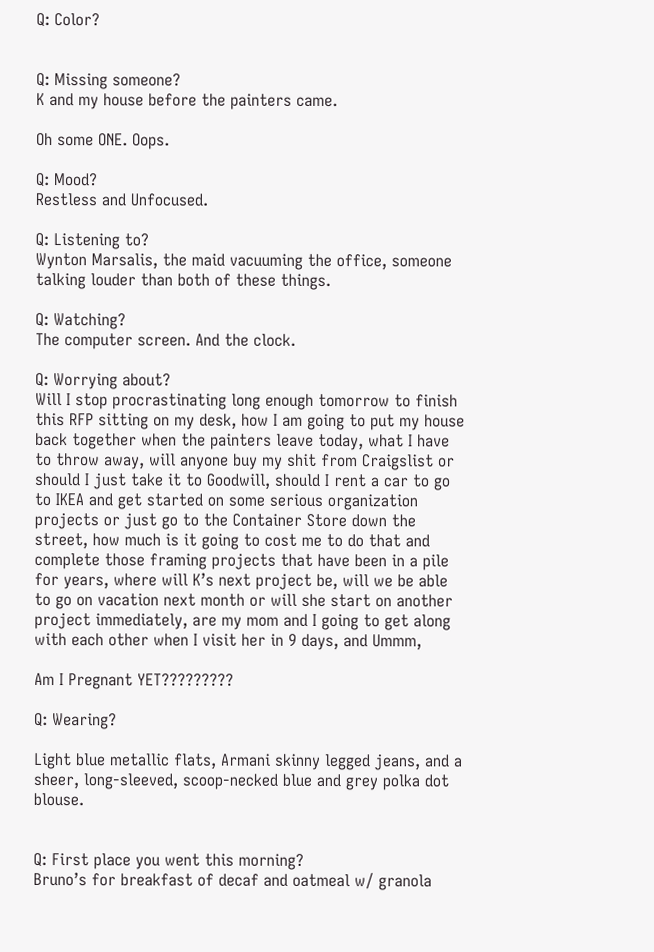Q: Color?


Q: Missing someone?
K and my house before the painters came.

Oh some ONE. Oops.

Q: Mood?
Restless and Unfocused.

Q: Listening to?
Wynton Marsalis, the maid vacuuming the office, someone talking louder than both of these things.

Q: Watching?
The computer screen. And the clock.

Q: Worrying about?
Will I stop procrastinating long enough tomorrow to finish this RFP sitting on my desk, how I am going to put my house back together when the painters leave today, what I have to throw away, will anyone buy my shit from Craigslist or should I just take it to Goodwill, should I rent a car to go to IKEA and get started on some serious organization projects or just go to the Container Store down the street, how much is it going to cost me to do that and complete those framing projects that have been in a pile for years, where will K’s next project be, will we be able to go on vacation next month or will she start on another project immediately, are my mom and I going to get along with each other when I visit her in 9 days, and Ummm,

Am I Pregnant YET?????????

Q: Wearing?

Light blue metallic flats, Armani skinny legged jeans, and a sheer, long-sleeved, scoop-necked blue and grey polka dot blouse.


Q: First place you went this morning?
Bruno’s for breakfast of decaf and oatmeal w/ granola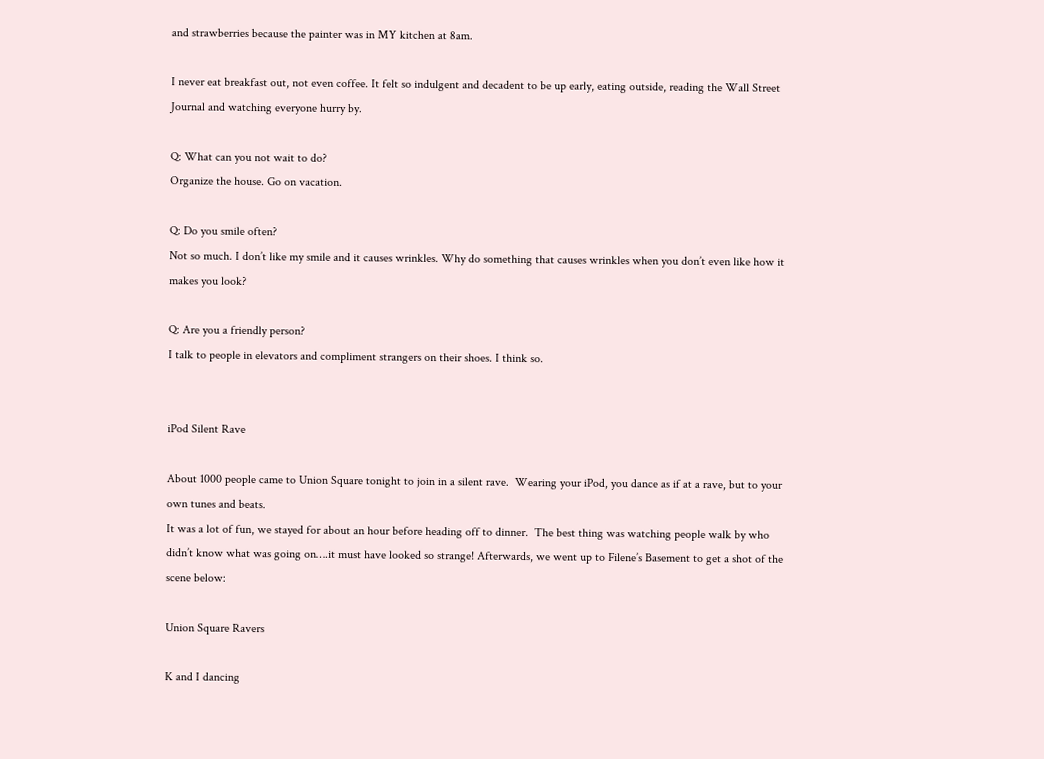and strawberries because the painter was in MY kitchen at 8am.

I never eat breakfast out, not even coffee. It felt so indulgent and decadent to be up early, eating outside, reading the Wall Street Journal and watching everyone hurry by.

Q: What can you not wait to do?
Organize the house. Go on vacation.

Q: Do you smile often?
Not so much. I don’t like my smile and it causes wrinkles. Why do something that causes wrinkles when you don’t even like how it makes you look?

Q: Are you a friendly person?
I talk to people in elevators and compliment strangers on their shoes. I think so.


iPod Silent Rave

About 1000 people came to Union Square tonight to join in a silent rave.  Wearing your iPod, you dance as if at a rave, but to your own tunes and beats.
It was a lot of fun, we stayed for about an hour before heading off to dinner.  The best thing was watching people walk by who didn’t know what was going on….it must have looked so strange! Afterwards, we went up to Filene’s Basement to get a shot of the scene below:

Union Square Ravers

K and I dancing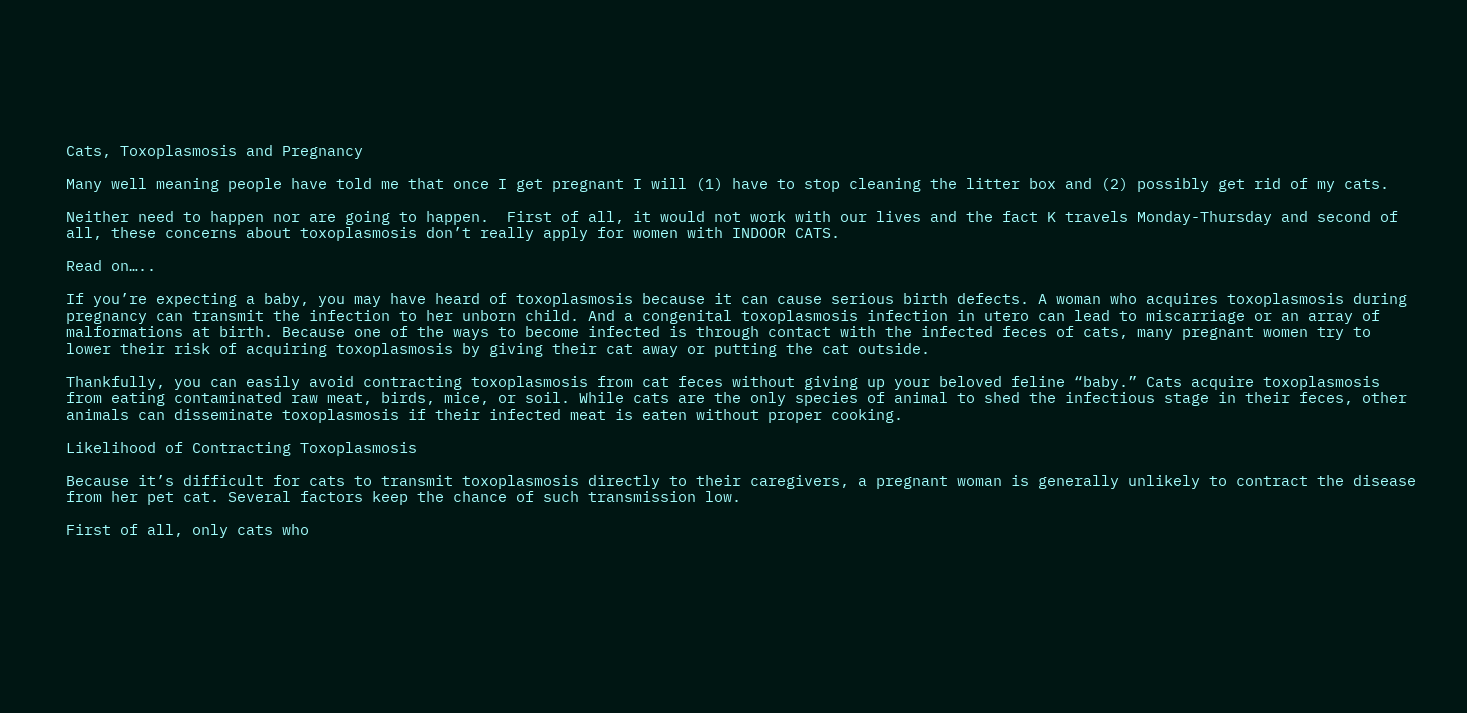Cats, Toxoplasmosis and Pregnancy

Many well meaning people have told me that once I get pregnant I will (1) have to stop cleaning the litter box and (2) possibly get rid of my cats.

Neither need to happen nor are going to happen.  First of all, it would not work with our lives and the fact K travels Monday-Thursday and second of all, these concerns about toxoplasmosis don’t really apply for women with INDOOR CATS.

Read on…..

If you’re expecting a baby, you may have heard of toxoplasmosis because it can cause serious birth defects. A woman who acquires toxoplasmosis during pregnancy can transmit the infection to her unborn child. And a congenital toxoplasmosis infection in utero can lead to miscarriage or an array of malformations at birth. Because one of the ways to become infected is through contact with the infected feces of cats, many pregnant women try to lower their risk of acquiring toxoplasmosis by giving their cat away or putting the cat outside.

Thankfully, you can easily avoid contracting toxoplasmosis from cat feces without giving up your beloved feline “baby.” Cats acquire toxoplasmosis from eating contaminated raw meat, birds, mice, or soil. While cats are the only species of animal to shed the infectious stage in their feces, other animals can disseminate toxoplasmosis if their infected meat is eaten without proper cooking.

Likelihood of Contracting Toxoplasmosis

Because it’s difficult for cats to transmit toxoplasmosis directly to their caregivers, a pregnant woman is generally unlikely to contract the disease from her pet cat. Several factors keep the chance of such transmission low.

First of all, only cats who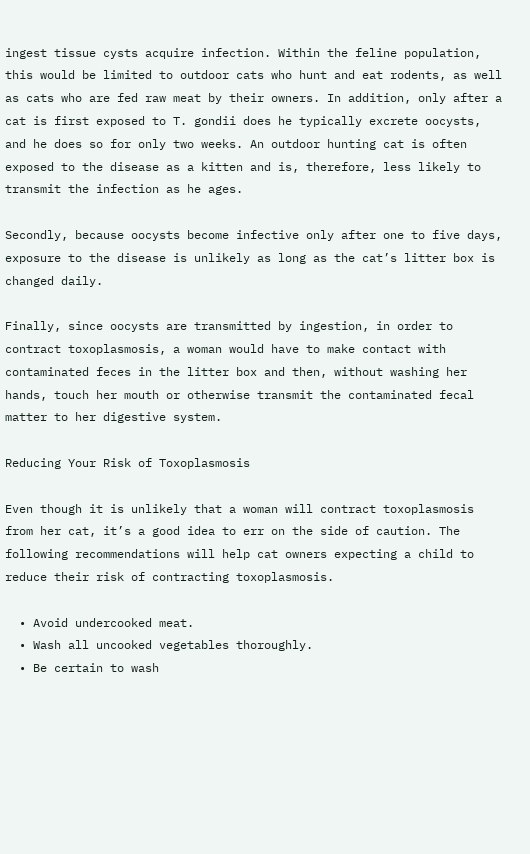ingest tissue cysts acquire infection. Within the feline population, this would be limited to outdoor cats who hunt and eat rodents, as well as cats who are fed raw meat by their owners. In addition, only after a cat is first exposed to T. gondii does he typically excrete oocysts, and he does so for only two weeks. An outdoor hunting cat is often exposed to the disease as a kitten and is, therefore, less likely to transmit the infection as he ages.

Secondly, because oocysts become infective only after one to five days, exposure to the disease is unlikely as long as the cat’s litter box is changed daily.

Finally, since oocysts are transmitted by ingestion, in order to contract toxoplasmosis, a woman would have to make contact with contaminated feces in the litter box and then, without washing her hands, touch her mouth or otherwise transmit the contaminated fecal matter to her digestive system.

Reducing Your Risk of Toxoplasmosis

Even though it is unlikely that a woman will contract toxoplasmosis from her cat, it’s a good idea to err on the side of caution. The following recommendations will help cat owners expecting a child to reduce their risk of contracting toxoplasmosis.

  • Avoid undercooked meat.
  • Wash all uncooked vegetables thoroughly.
  • Be certain to wash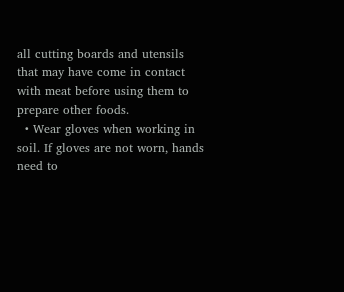all cutting boards and utensils that may have come in contact with meat before using them to prepare other foods.
  • Wear gloves when working in soil. If gloves are not worn, hands need to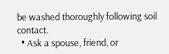be washed thoroughly following soil contact.
  • Ask a spouse, friend, or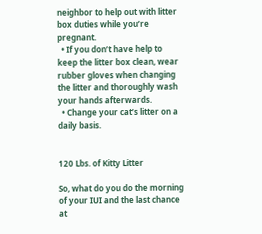neighbor to help out with litter box duties while you’re pregnant.
  • If you don’t have help to keep the litter box clean, wear rubber gloves when changing the litter and thoroughly wash your hands afterwards.
  • Change your cat’s litter on a daily basis.


120 Lbs. of Kitty Litter

So, what do you do the morning of your IUI and the last chance at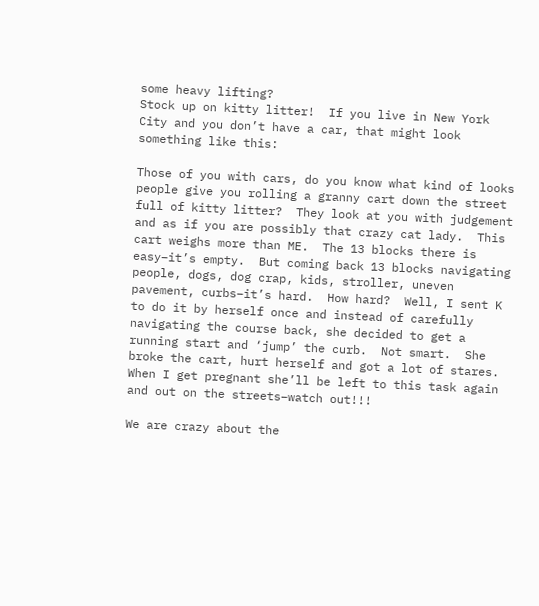some heavy lifting?
Stock up on kitty litter!  If you live in New York City and you don’t have a car, that might look something like this:

Those of you with cars, do you know what kind of looks people give you rolling a granny cart down the street full of kitty litter?  They look at you with judgement and as if you are possibly that crazy cat lady.  This cart weighs more than ME.  The 13 blocks there is easy–it’s empty.  But coming back 13 blocks navigating people, dogs, dog crap, kids, stroller, uneven pavement, curbs–it’s hard.  How hard?  Well, I sent K to do it by herself once and instead of carefully navigating the course back, she decided to get a running start and ‘jump’ the curb.  Not smart.  She broke the cart, hurt herself and got a lot of stares.  When I get pregnant she’ll be left to this task again and out on the streets–watch out!!!

We are crazy about the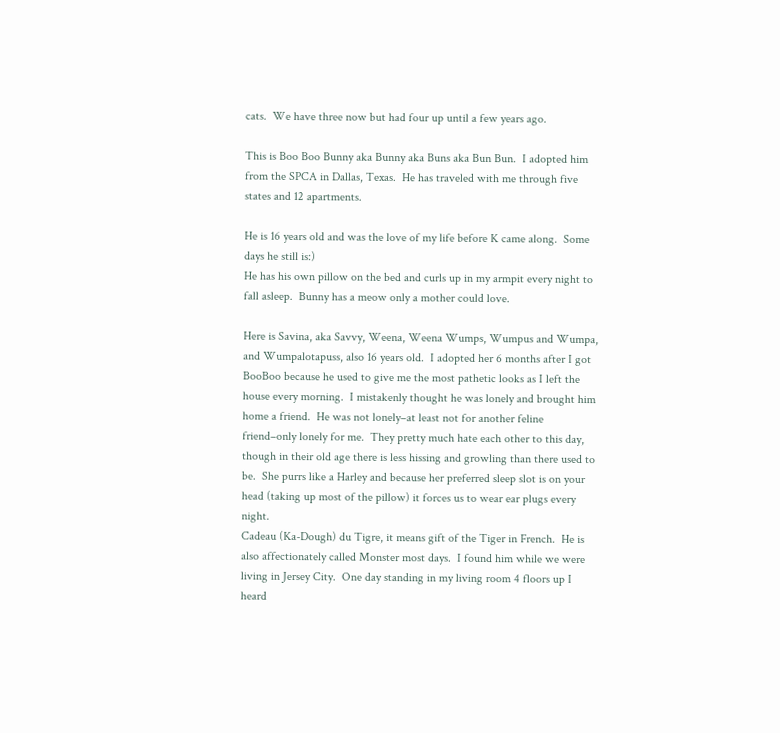cats.  We have three now but had four up until a few years ago.

This is Boo Boo Bunny aka Bunny aka Buns aka Bun Bun.  I adopted him from the SPCA in Dallas, Texas.  He has traveled with me through five states and 12 apartments.

He is 16 years old and was the love of my life before K came along.  Some days he still is:)
He has his own pillow on the bed and curls up in my armpit every night to fall asleep.  Bunny has a meow only a mother could love.

Here is Savina, aka Savvy, Weena, Weena Wumps, Wumpus and Wumpa, and Wumpalotapuss, also 16 years old.  I adopted her 6 months after I got BooBoo because he used to give me the most pathetic looks as I left the house every morning.  I mistakenly thought he was lonely and brought him home a friend.  He was not lonely–at least not for another feline friend–only lonely for me.  They pretty much hate each other to this day, though in their old age there is less hissing and growling than there used to be.  She purrs like a Harley and because her preferred sleep slot is on your head (taking up most of the pillow) it forces us to wear ear plugs every night.
Cadeau (Ka-Dough) du Tigre, it means gift of the Tiger in French.  He is also affectionately called Monster most days.  I found him while we were living in Jersey City.  One day standing in my living room 4 floors up I heard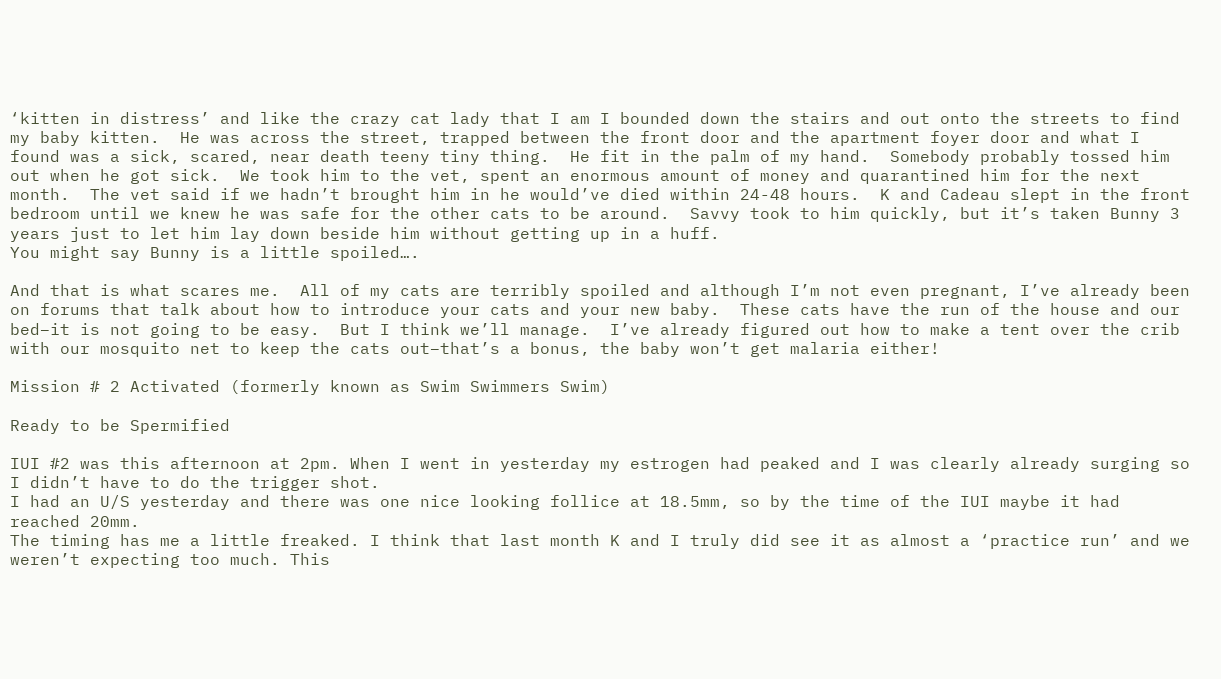‘kitten in distress’ and like the crazy cat lady that I am I bounded down the stairs and out onto the streets to find my baby kitten.  He was across the street, trapped between the front door and the apartment foyer door and what I found was a sick, scared, near death teeny tiny thing.  He fit in the palm of my hand.  Somebody probably tossed him out when he got sick.  We took him to the vet, spent an enormous amount of money and quarantined him for the next month.  The vet said if we hadn’t brought him in he would’ve died within 24-48 hours.  K and Cadeau slept in the front bedroom until we knew he was safe for the other cats to be around.  Savvy took to him quickly, but it’s taken Bunny 3 years just to let him lay down beside him without getting up in a huff.
You might say Bunny is a little spoiled….

And that is what scares me.  All of my cats are terribly spoiled and although I’m not even pregnant, I’ve already been on forums that talk about how to introduce your cats and your new baby.  These cats have the run of the house and our bed–it is not going to be easy.  But I think we’ll manage.  I’ve already figured out how to make a tent over the crib with our mosquito net to keep the cats out–that’s a bonus, the baby won’t get malaria either!

Mission # 2 Activated (formerly known as Swim Swimmers Swim)

Ready to be Spermified

IUI #2 was this afternoon at 2pm. When I went in yesterday my estrogen had peaked and I was clearly already surging so I didn’t have to do the trigger shot.
I had an U/S yesterday and there was one nice looking follice at 18.5mm, so by the time of the IUI maybe it had reached 20mm.
The timing has me a little freaked. I think that last month K and I truly did see it as almost a ‘practice run’ and we weren’t expecting too much. This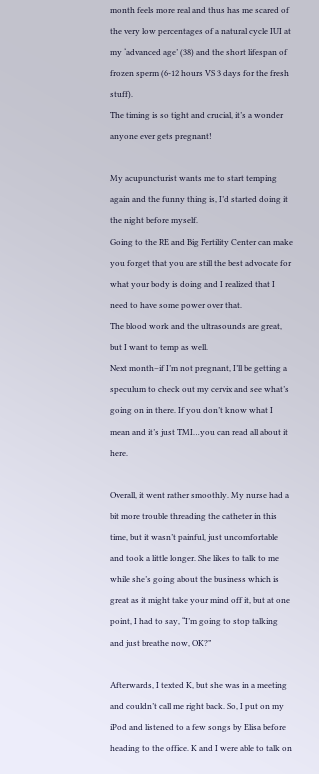month feels more real and thus has me scared of the very low percentages of a natural cycle IUI at my ‘advanced age’ (38) and the short lifespan of frozen sperm (6-12 hours VS 3 days for the fresh stuff).
The timing is so tight and crucial, it’s a wonder anyone ever gets pregnant!

My acupuncturist wants me to start temping again and the funny thing is, I’d started doing it the night before myself.
Going to the RE and Big Fertility Center can make you forget that you are still the best advocate for what your body is doing and I realized that I need to have some power over that.
The blood work and the ultrasounds are great, but I want to temp as well.
Next month–if I’m not pregnant, I’ll be getting a speculum to check out my cervix and see what’s going on in there. If you don’t know what I mean and it’s just TMI…you can read all about it here.

Overall, it went rather smoothly. My nurse had a bit more trouble threading the catheter in this time, but it wasn’t painful, just uncomfortable and took a little longer. She likes to talk to me while she’s going about the business which is great as it might take your mind off it, but at one point, I had to say, “I’m going to stop talking and just breathe now, OK?”

Afterwards, I texted K, but she was in a meeting and couldn’t call me right back. So, I put on my iPod and listened to a few songs by Elisa before heading to the office. K and I were able to talk on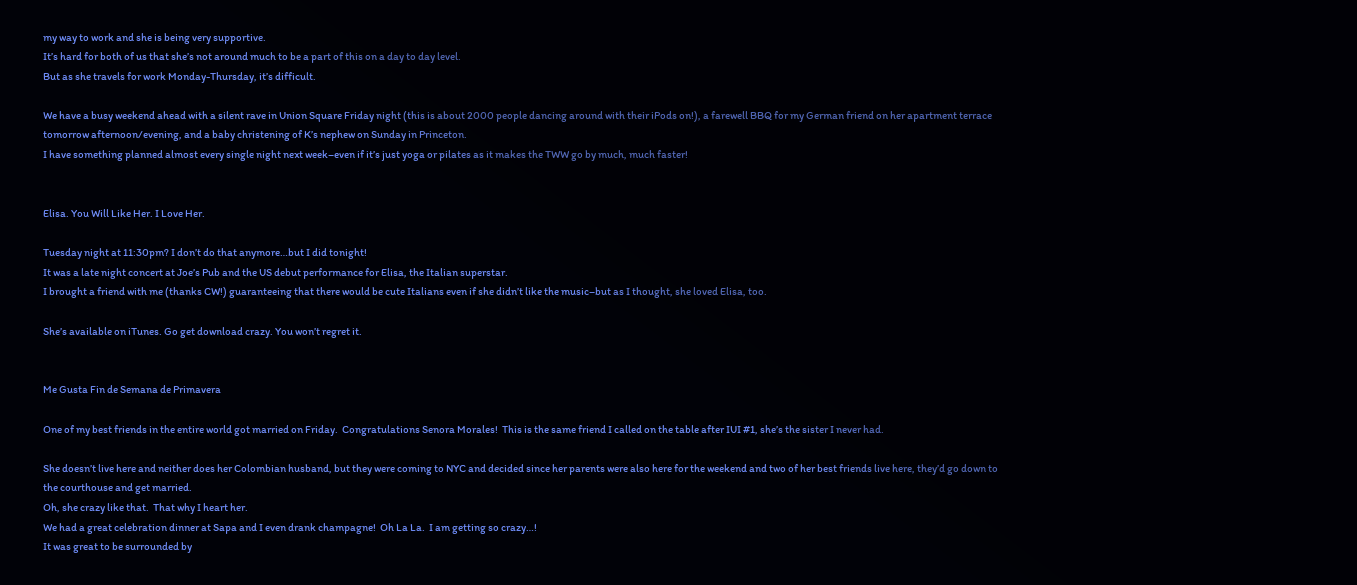my way to work and she is being very supportive.
It’s hard for both of us that she’s not around much to be a part of this on a day to day level.
But as she travels for work Monday-Thursday, it’s difficult.

We have a busy weekend ahead with a silent rave in Union Square Friday night (this is about 2000 people dancing around with their iPods on!), a farewell BBQ for my German friend on her apartment terrace tomorrow afternoon/evening, and a baby christening of K’s nephew on Sunday in Princeton.
I have something planned almost every single night next week–even if it’s just yoga or pilates as it makes the TWW go by much, much faster!


Elisa. You Will Like Her. I Love Her.

Tuesday night at 11:30pm? I don’t do that anymore…but I did tonight!
It was a late night concert at Joe’s Pub and the US debut performance for Elisa, the Italian superstar.
I brought a friend with me (thanks CW!) guaranteeing that there would be cute Italians even if she didn’t like the music–but as I thought, she loved Elisa, too.

She’s available on iTunes. Go get download crazy. You won’t regret it.


Me Gusta Fin de Semana de Primavera

One of my best friends in the entire world got married on Friday.  Congratulations Senora Morales!  This is the same friend I called on the table after IUI #1, she’s the sister I never had.

She doesn’t live here and neither does her Colombian husband, but they were coming to NYC and decided since her parents were also here for the weekend and two of her best friends live here, they’d go down to the courthouse and get married.
Oh, she crazy like that.  That why I heart her.
We had a great celebration dinner at Sapa and I even drank champagne!  Oh La La.  I am getting so crazy…!
It was great to be surrounded by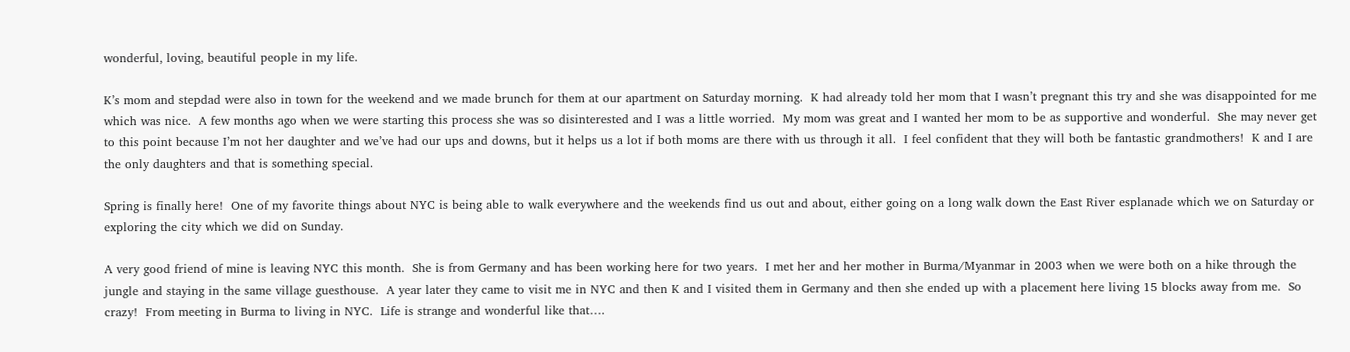wonderful, loving, beautiful people in my life.

K’s mom and stepdad were also in town for the weekend and we made brunch for them at our apartment on Saturday morning.  K had already told her mom that I wasn’t pregnant this try and she was disappointed for me which was nice.  A few months ago when we were starting this process she was so disinterested and I was a little worried.  My mom was great and I wanted her mom to be as supportive and wonderful.  She may never get to this point because I’m not her daughter and we’ve had our ups and downs, but it helps us a lot if both moms are there with us through it all.  I feel confident that they will both be fantastic grandmothers!  K and I are the only daughters and that is something special.

Spring is finally here!  One of my favorite things about NYC is being able to walk everywhere and the weekends find us out and about, either going on a long walk down the East River esplanade which we on Saturday or exploring the city which we did on Sunday.

A very good friend of mine is leaving NYC this month.  She is from Germany and has been working here for two years.  I met her and her mother in Burma/Myanmar in 2003 when we were both on a hike through the jungle and staying in the same village guesthouse.  A year later they came to visit me in NYC and then K and I visited them in Germany and then she ended up with a placement here living 15 blocks away from me.  So crazy!  From meeting in Burma to living in NYC.  Life is strange and wonderful like that….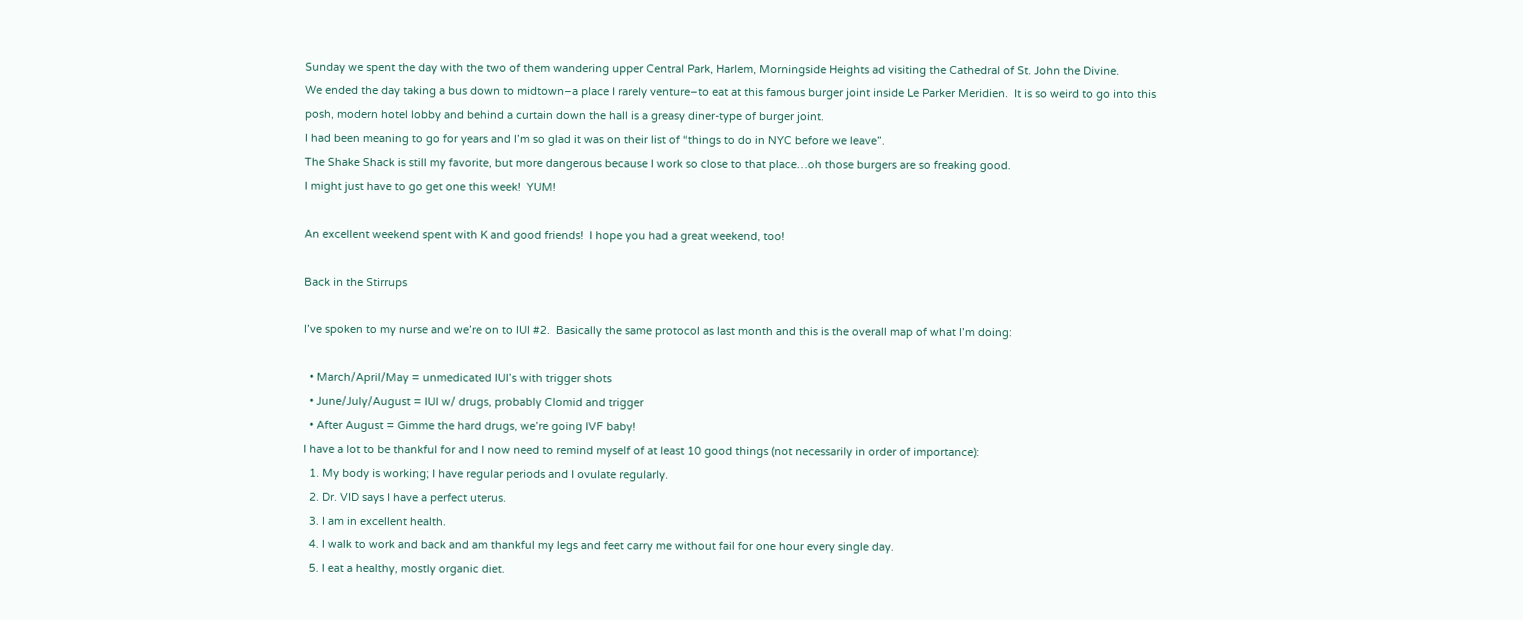Sunday we spent the day with the two of them wandering upper Central Park, Harlem, Morningside Heights ad visiting the Cathedral of St. John the Divine.
We ended the day taking a bus down to midtown–a place I rarely venture–to eat at this famous burger joint inside Le Parker Meridien.  It is so weird to go into this posh, modern hotel lobby and behind a curtain down the hall is a greasy diner-type of burger joint.
I had been meaning to go for years and I’m so glad it was on their list of “things to do in NYC before we leave”.
The Shake Shack is still my favorite, but more dangerous because I work so close to that place…oh those burgers are so freaking good.
I might just have to go get one this week!  YUM!

An excellent weekend spent with K and good friends!  I hope you had a great weekend, too!

Back in the Stirrups

I’ve spoken to my nurse and we’re on to IUI #2.  Basically the same protocol as last month and this is the overall map of what I’m doing:

  • March/April/May = unmedicated IUI’s with trigger shots
  • June/July/August = IUI w/ drugs, probably Clomid and trigger
  • After August = Gimme the hard drugs, we’re going IVF baby!
I have a lot to be thankful for and I now need to remind myself of at least 10 good things (not necessarily in order of importance):
  1. My body is working; I have regular periods and I ovulate regularly.
  2. Dr. VID says I have a perfect uterus.
  3. I am in excellent health.
  4. I walk to work and back and am thankful my legs and feet carry me without fail for one hour every single day.
  5. I eat a healthy, mostly organic diet.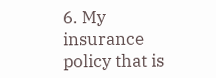6. My insurance policy that is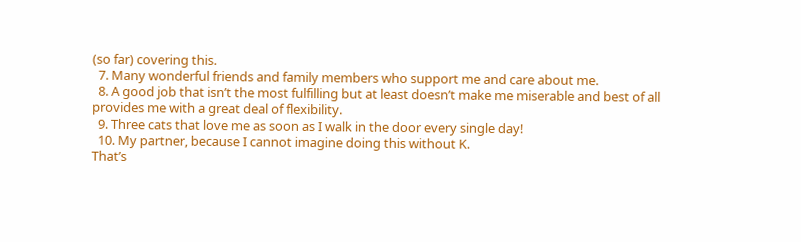(so far) covering this.
  7. Many wonderful friends and family members who support me and care about me.
  8. A good job that isn’t the most fulfilling but at least doesn’t make me miserable and best of all provides me with a great deal of flexibility.
  9. Three cats that love me as soon as I walk in the door every single day!
  10. My partner, because I cannot imagine doing this without K.
That’s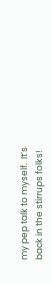my pep talk to myself.  It’s back in the stirrups folks!